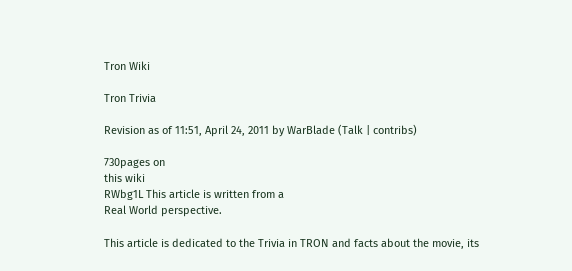Tron Wiki

Tron Trivia

Revision as of 11:51, April 24, 2011 by WarBlade (Talk | contribs)

730pages on
this wiki
RWbg1L This article is written from a
Real World perspective.

This article is dedicated to the Trivia in TRON and facts about the movie, its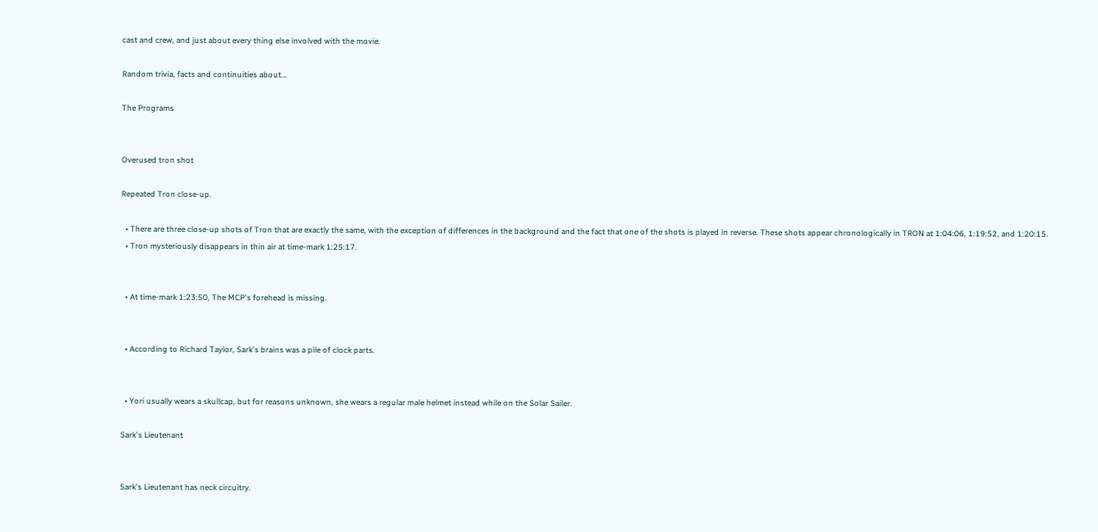cast and crew, and just about every thing else involved with the movie.

Random trivia, facts and continuities about...

The Programs


Overused tron shot

Repeated Tron close-up.

  • There are three close-up shots of Tron that are exactly the same, with the exception of differences in the background and the fact that one of the shots is played in reverse. These shots appear chronologically in TRON at 1:04:06, 1:19:52, and 1:20:15.
  • Tron mysteriously disappears in thin air at time-mark 1:25:17.


  • At time-mark 1:23:50, The MCP's forehead is missing.


  • According to Richard Taylor, Sark's brains was a pile of clock parts.


  • Yori usually wears a skullcap, but for reasons unknown, she wears a regular male helmet instead while on the Solar Sailer.

Sark's Lieutenant


Sark's Lieutenant has neck circuitry.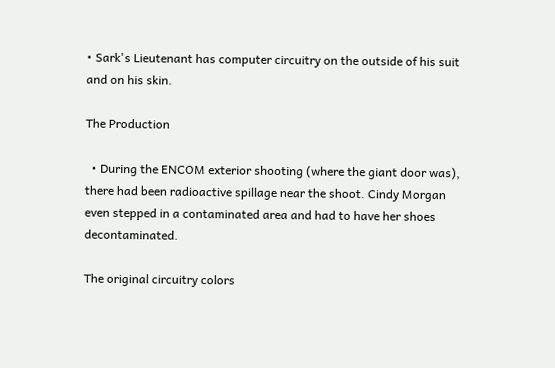• Sark's Lieutenant has computer circuitry on the outside of his suit and on his skin.

The Production

  • During the ENCOM exterior shooting (where the giant door was), there had been radioactive spillage near the shoot. Cindy Morgan even stepped in a contaminated area and had to have her shoes decontaminated.

The original circuitry colors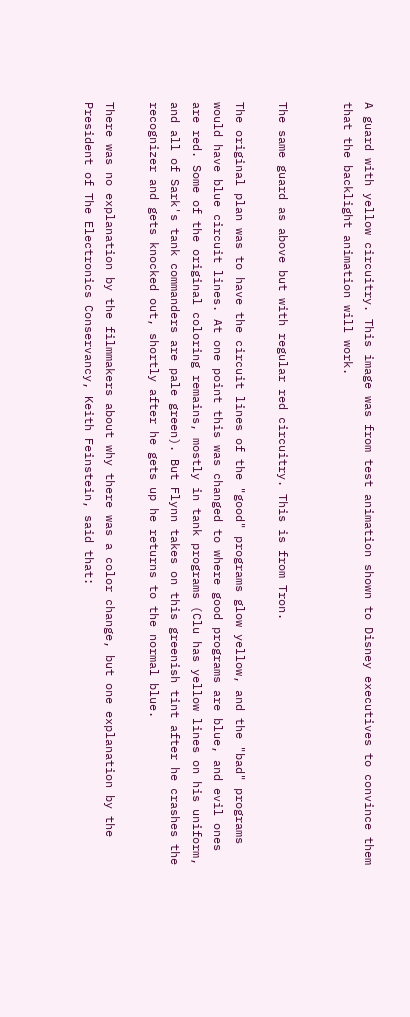A guard with yellow circuitry. This image was from test animation shown to Disney executives to convince them that the backlight animation will work.


The same guard as above but with regular red circuitry. This is from Tron.

The original plan was to have the circuit lines of the "good" programs glow yellow, and the "bad" programs would have blue circuit lines. At one point this was changed to where good programs are blue, and evil ones are red. Some of the original coloring remains, mostly in tank programs (Clu has yellow lines on his uniform, and all of Sark's tank commanders are pale green). But Flynn takes on this greenish tint after he crashes the recognizer and gets knocked out, shortly after he gets up he returns to the normal blue.

There was no explanation by the filmmakers about why there was a color change, but one explanation by the President of The Electronics Conservancy, Keith Feinstein, said that: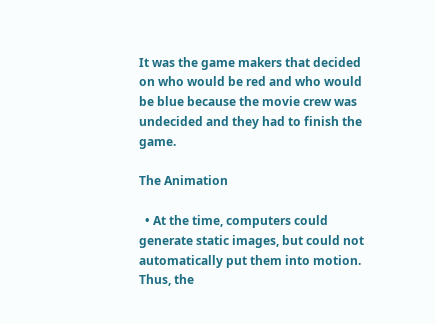It was the game makers that decided on who would be red and who would be blue because the movie crew was undecided and they had to finish the game.

The Animation

  • At the time, computers could generate static images, but could not automatically put them into motion. Thus, the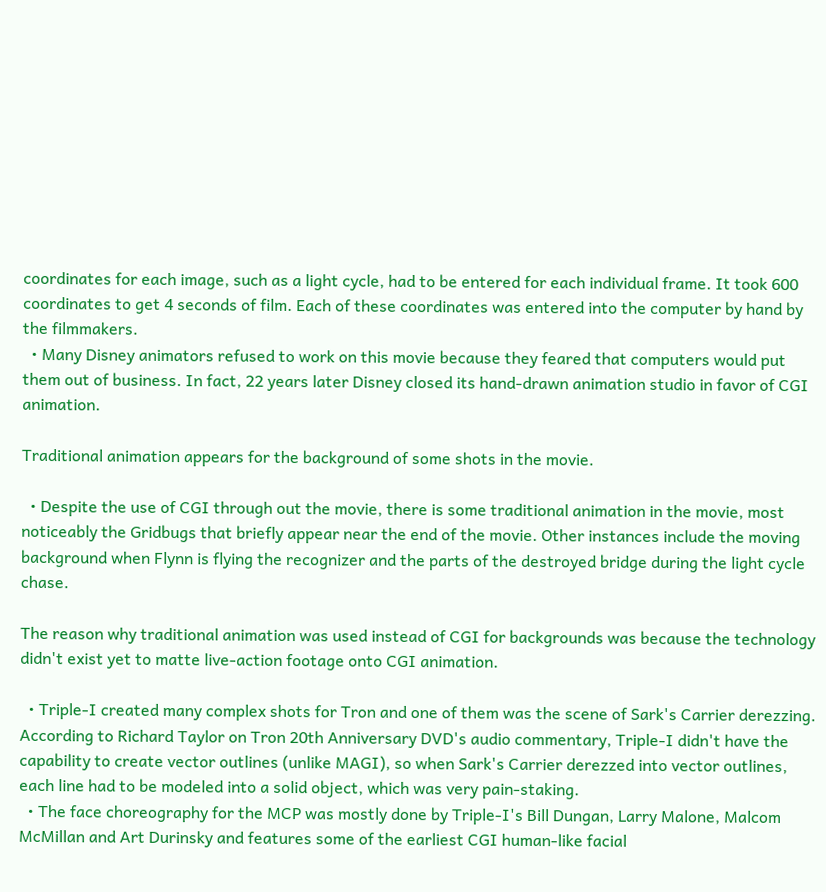coordinates for each image, such as a light cycle, had to be entered for each individual frame. It took 600 coordinates to get 4 seconds of film. Each of these coordinates was entered into the computer by hand by the filmmakers.
  • Many Disney animators refused to work on this movie because they feared that computers would put them out of business. In fact, 22 years later Disney closed its hand-drawn animation studio in favor of CGI animation.

Traditional animation appears for the background of some shots in the movie.

  • Despite the use of CGI through out the movie, there is some traditional animation in the movie, most noticeably the Gridbugs that briefly appear near the end of the movie. Other instances include the moving background when Flynn is flying the recognizer and the parts of the destroyed bridge during the light cycle chase.

The reason why traditional animation was used instead of CGI for backgrounds was because the technology didn't exist yet to matte live-action footage onto CGI animation.

  • Triple-I created many complex shots for Tron and one of them was the scene of Sark's Carrier derezzing. According to Richard Taylor on Tron 20th Anniversary DVD's audio commentary, Triple-I didn't have the capability to create vector outlines (unlike MAGI), so when Sark's Carrier derezzed into vector outlines, each line had to be modeled into a solid object, which was very pain-staking.
  • The face choreography for the MCP was mostly done by Triple-I's Bill Dungan, Larry Malone, Malcom McMillan and Art Durinsky and features some of the earliest CGI human-like facial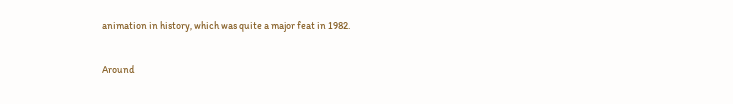animation in history, which was quite a major feat in 1982.

Around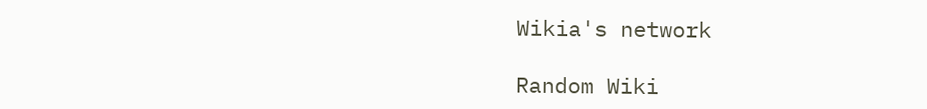Wikia's network

Random Wiki